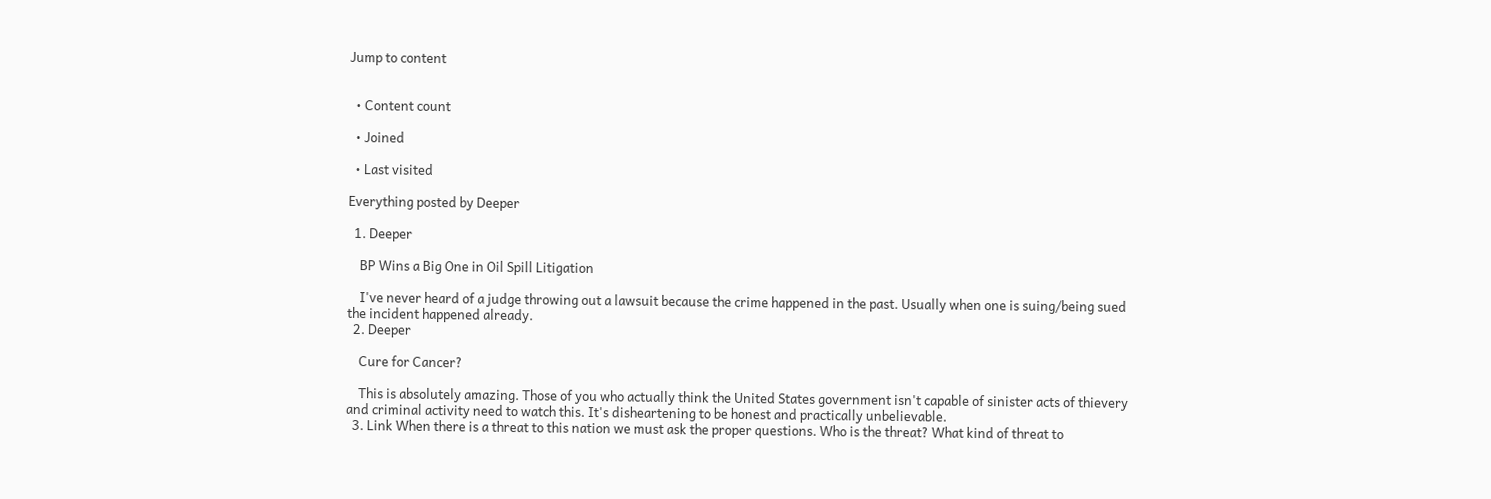Jump to content


  • Content count

  • Joined

  • Last visited

Everything posted by Deeper

  1. Deeper

    BP Wins a Big One in Oil Spill Litigation

    I've never heard of a judge throwing out a lawsuit because the crime happened in the past. Usually when one is suing/being sued the incident happened already.
  2. Deeper

    Cure for Cancer?

    This is absolutely amazing. Those of you who actually think the United States government isn't capable of sinister acts of thievery and criminal activity need to watch this. It's disheartening to be honest and practically unbelievable.
  3. Link When there is a threat to this nation we must ask the proper questions. Who is the threat? What kind of threat to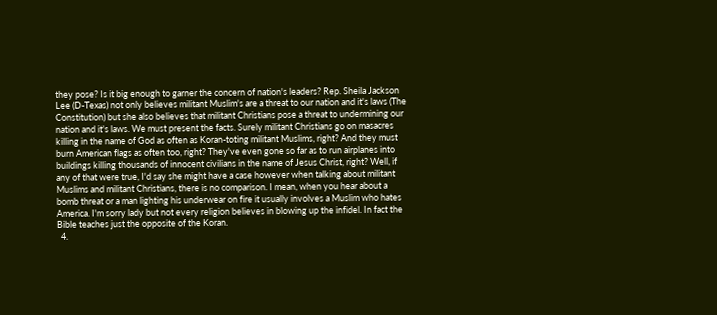they pose? Is it big enough to garner the concern of nation's leaders? Rep. Sheila Jackson Lee (D-Texas) not only believes militant Muslim's are a threat to our nation and it's laws (The Constitution) but she also believes that militant Christians pose a threat to undermining our nation and it's laws. We must present the facts. Surely militant Christians go on masacres killing in the name of God as often as Koran-toting militant Muslims, right? And they must burn American flags as often too, right? They've even gone so far as to run airplanes into buildings killing thousands of innocent civilians in the name of Jesus Christ, right? Well, if any of that were true, I'd say she might have a case however when talking about militant Muslims and militant Christians, there is no comparison. I mean, when you hear about a bomb threat or a man lighting his underwear on fire it usually involves a Muslim who hates America. I'm sorry lady but not every religion believes in blowing up the infidel. In fact the Bible teaches just the opposite of the Koran.
  4.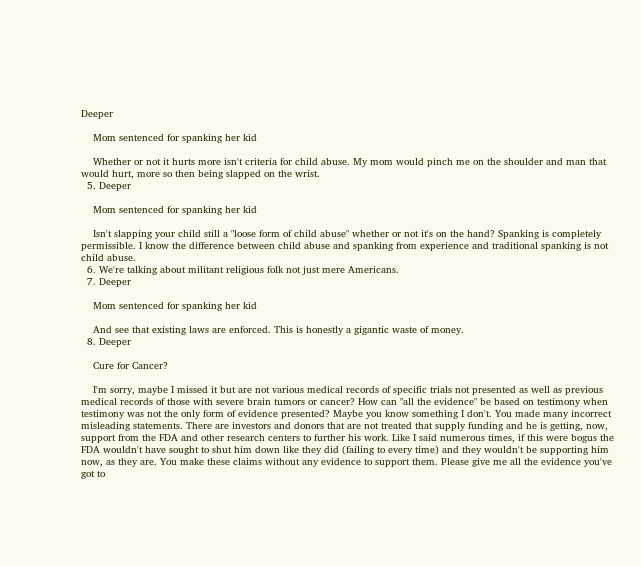Deeper

    Mom sentenced for spanking her kid

    Whether or not it hurts more isn't criteria for child abuse. My mom would pinch me on the shoulder and man that would hurt, more so then being slapped on the wrist.
  5. Deeper

    Mom sentenced for spanking her kid

    Isn't slapping your child still a "loose form of child abuse" whether or not it's on the hand? Spanking is completely permissible. I know the difference between child abuse and spanking from experience and traditional spanking is not child abuse.
  6. We're talking about militant religious folk not just mere Americans.
  7. Deeper

    Mom sentenced for spanking her kid

    And see that existing laws are enforced. This is honestly a gigantic waste of money.
  8. Deeper

    Cure for Cancer?

    I'm sorry, maybe I missed it but are not various medical records of specific trials not presented as well as previous medical records of those with severe brain tumors or cancer? How can "all the evidence" be based on testimony when testimony was not the only form of evidence presented? Maybe you know something I don't. You made many incorrect misleading statements. There are investors and donors that are not treated that supply funding and he is getting, now, support from the FDA and other research centers to further his work. Like I said numerous times, if this were bogus the FDA wouldn't have sought to shut him down like they did (failing to every time) and they wouldn't be supporting him now, as they are. You make these claims without any evidence to support them. Please give me all the evidence you've got to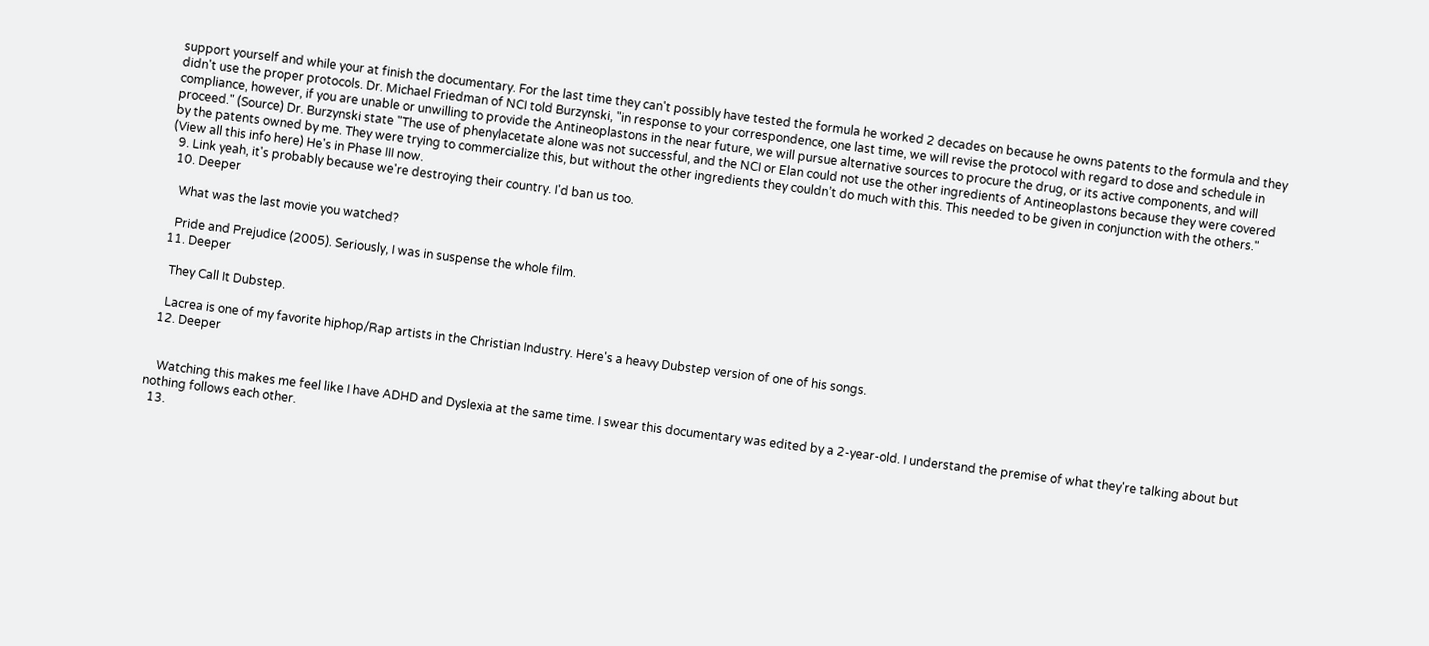support yourself and while your at finish the documentary. For the last time they can't possibly have tested the formula he worked 2 decades on because he owns patents to the formula and they didn't use the proper protocols. Dr. Michael Friedman of NCI told Burzynski, "in response to your correspondence, one last time, we will revise the protocol with regard to dose and schedule in compliance, however, if you are unable or unwilling to provide the Antineoplastons in the near future, we will pursue alternative sources to procure the drug, or its active components, and will proceed." (Source) Dr. Burzynski state "The use of phenylacetate alone was not successful, and the NCI or Elan could not use the other ingredients of Antineoplastons because they were covered by the patents owned by me. They were trying to commercialize this, but without the other ingredients they couldn’t do much with this. This needed to be given in conjunction with the others." (View all this info here) He's in Phase III now.
  9. Link yeah, it's probably because we're destroying their country. I'd ban us too.
  10. Deeper

    What was the last movie you watched?

    Pride and Prejudice (2005). Seriously, I was in suspense the whole film.
  11. Deeper

    They Call It Dubstep.

    Lacrea is one of my favorite hiphop/Rap artists in the Christian Industry. Here's a heavy Dubstep version of one of his songs.
  12. Deeper


    Watching this makes me feel like I have ADHD and Dyslexia at the same time. I swear this documentary was edited by a 2-year-old. I understand the premise of what they're talking about but nothing follows each other.
  13.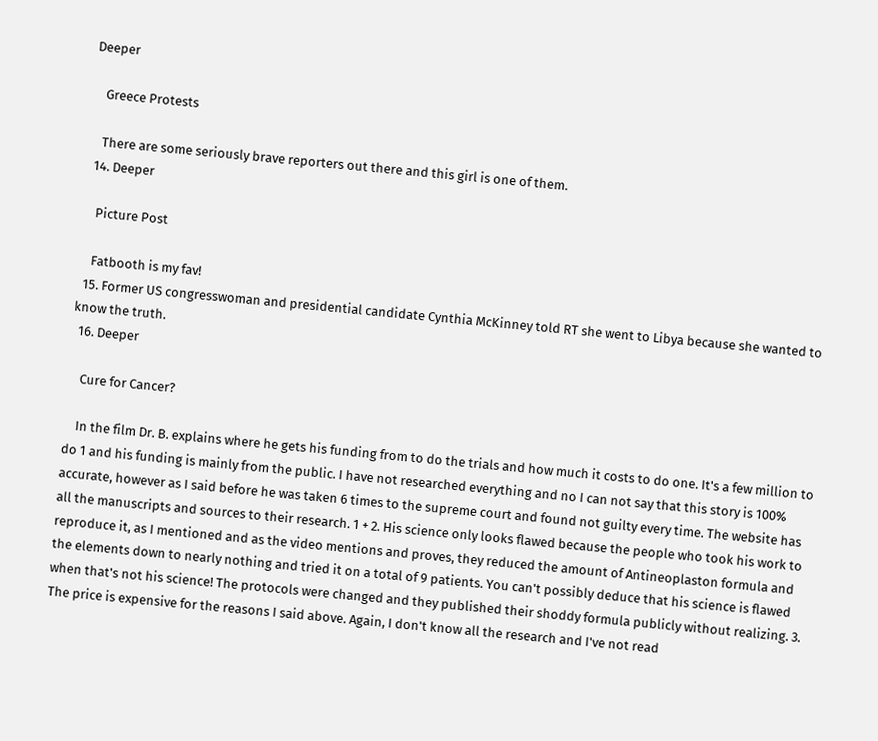Deeper

    Greece Protests

    There are some seriously brave reporters out there and this girl is one of them.
  14. Deeper

    Picture Post

    Fatbooth is my fav!
  15. Former US congresswoman and presidential candidate Cynthia McKinney told RT she went to Libya because she wanted to know the truth.
  16. Deeper

    Cure for Cancer?

    In the film Dr. B. explains where he gets his funding from to do the trials and how much it costs to do one. It's a few million to do 1 and his funding is mainly from the public. I have not researched everything and no I can not say that this story is 100% accurate, however as I said before he was taken 6 times to the supreme court and found not guilty every time. The website has all the manuscripts and sources to their research. 1 + 2. His science only looks flawed because the people who took his work to reproduce it, as I mentioned and as the video mentions and proves, they reduced the amount of Antineoplaston formula and the elements down to nearly nothing and tried it on a total of 9 patients. You can't possibly deduce that his science is flawed when that's not his science! The protocols were changed and they published their shoddy formula publicly without realizing. 3. The price is expensive for the reasons I said above. Again, I don't know all the research and I've not read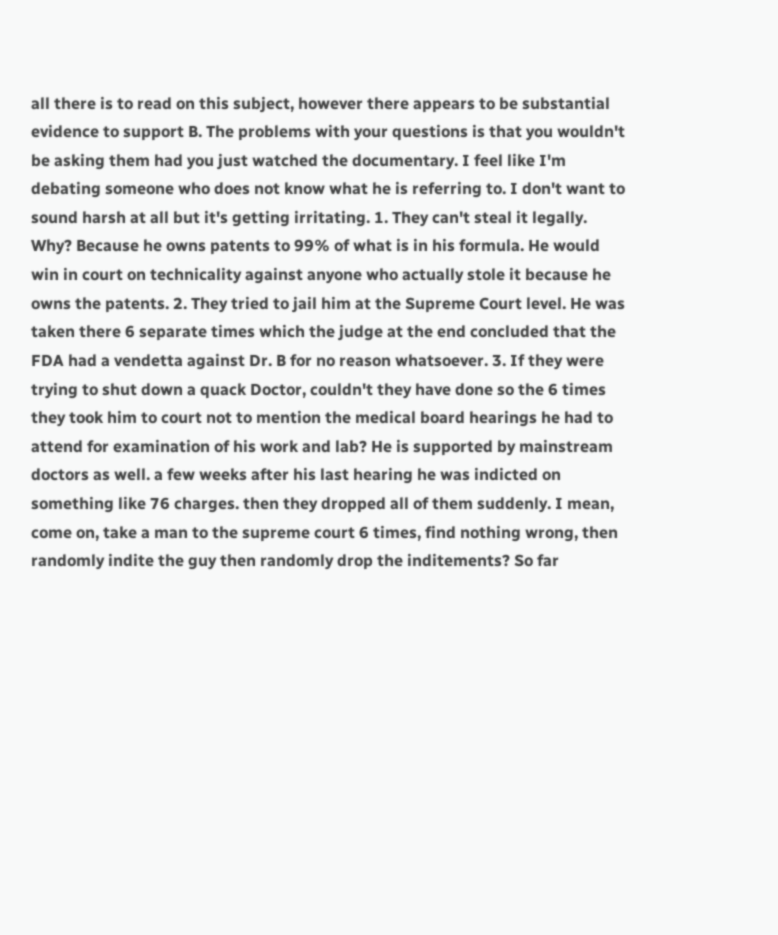all there is to read on this subject, however there appears to be substantial evidence to support B. The problems with your questions is that you wouldn't be asking them had you just watched the documentary. I feel like I'm debating someone who does not know what he is referring to. I don't want to sound harsh at all but it's getting irritating. 1. They can't steal it legally. Why? Because he owns patents to 99% of what is in his formula. He would win in court on technicality against anyone who actually stole it because he owns the patents. 2. They tried to jail him at the Supreme Court level. He was taken there 6 separate times which the judge at the end concluded that the FDA had a vendetta against Dr. B for no reason whatsoever. 3. If they were trying to shut down a quack Doctor, couldn't they have done so the 6 times they took him to court not to mention the medical board hearings he had to attend for examination of his work and lab? He is supported by mainstream doctors as well. a few weeks after his last hearing he was indicted on something like 76 charges. then they dropped all of them suddenly. I mean, come on, take a man to the supreme court 6 times, find nothing wrong, then randomly indite the guy then randomly drop the inditements? So far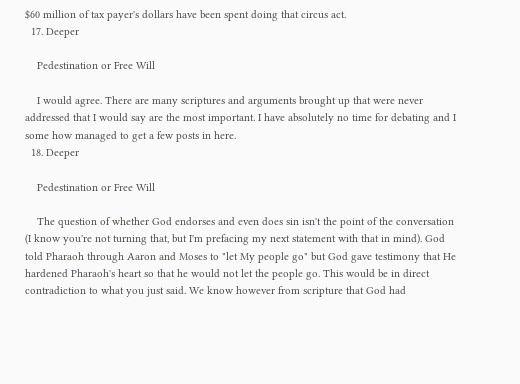$60 million of tax payer's dollars have been spent doing that circus act.
  17. Deeper

    Pedestination or Free Will

    I would agree. There are many scriptures and arguments brought up that were never addressed that I would say are the most important. I have absolutely no time for debating and I some how managed to get a few posts in here.
  18. Deeper

    Pedestination or Free Will

    The question of whether God endorses and even does sin isn't the point of the conversation (I know you're not turning that, but I'm prefacing my next statement with that in mind). God told Pharaoh through Aaron and Moses to "let My people go" but God gave testimony that He hardened Pharaoh's heart so that he would not let the people go. This would be in direct contradiction to what you just said. We know however from scripture that God had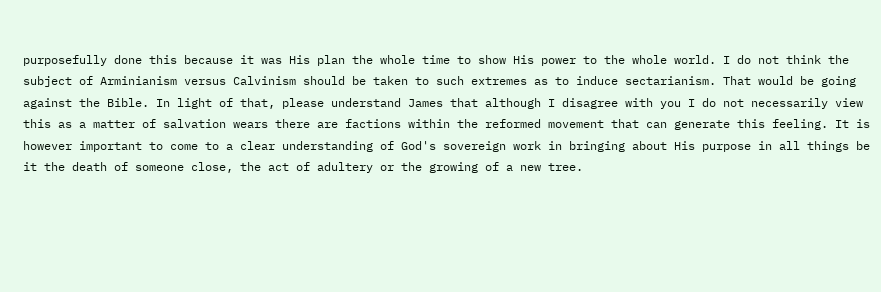purposefully done this because it was His plan the whole time to show His power to the whole world. I do not think the subject of Arminianism versus Calvinism should be taken to such extremes as to induce sectarianism. That would be going against the Bible. In light of that, please understand James that although I disagree with you I do not necessarily view this as a matter of salvation wears there are factions within the reformed movement that can generate this feeling. It is however important to come to a clear understanding of God's sovereign work in bringing about His purpose in all things be it the death of someone close, the act of adultery or the growing of a new tree.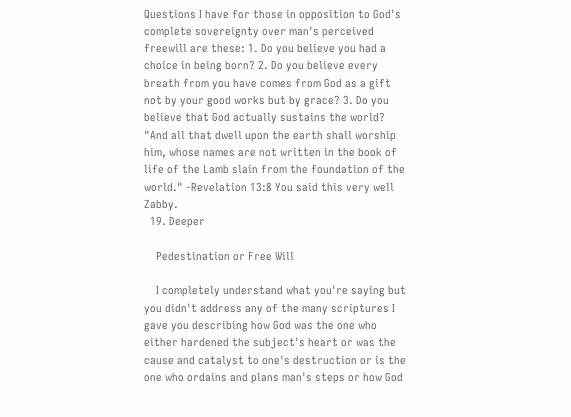Questions I have for those in opposition to God's complete sovereignty over man's perceived freewill are these: 1. Do you believe you had a choice in being born? 2. Do you believe every breath from you have comes from God as a gift not by your good works but by grace? 3. Do you believe that God actually sustains the world? "And all that dwell upon the earth shall worship him, whose names are not written in the book of life of the Lamb slain from the foundation of the world." -Revelation 13:8 You said this very well Zabby.
  19. Deeper

    Pedestination or Free Will

    I completely understand what you're saying but you didn't address any of the many scriptures I gave you describing how God was the one who either hardened the subject's heart or was the cause and catalyst to one's destruction or is the one who ordains and plans man's steps or how God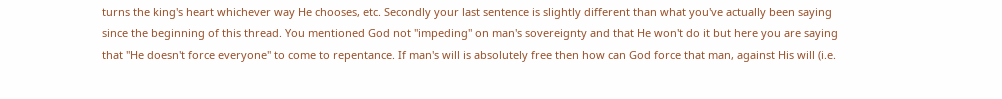turns the king's heart whichever way He chooses, etc. Secondly your last sentence is slightly different than what you've actually been saying since the beginning of this thread. You mentioned God not "impeding" on man's sovereignty and that He won't do it but here you are saying that "He doesn't force everyone" to come to repentance. If man's will is absolutely free then how can God force that man, against His will (i.e.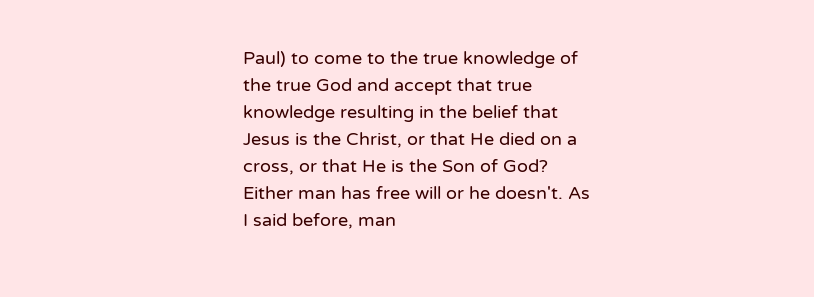Paul) to come to the true knowledge of the true God and accept that true knowledge resulting in the belief that Jesus is the Christ, or that He died on a cross, or that He is the Son of God? Either man has free will or he doesn't. As I said before, man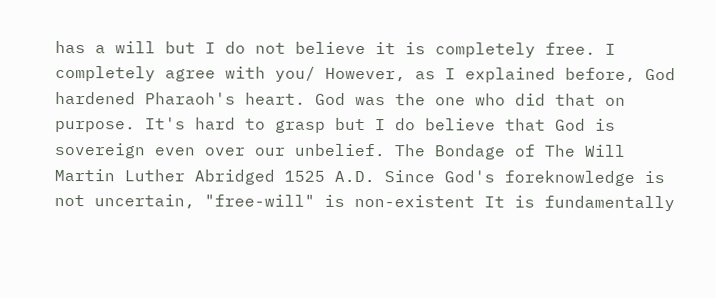has a will but I do not believe it is completely free. I completely agree with you/ However, as I explained before, God hardened Pharaoh's heart. God was the one who did that on purpose. It's hard to grasp but I do believe that God is sovereign even over our unbelief. The Bondage of The Will Martin Luther Abridged 1525 A.D. Since God's foreknowledge is not uncertain, "free-will" is non-existent It is fundamentally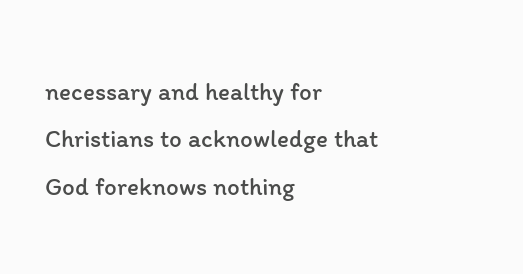necessary and healthy for Christians to acknowledge that God foreknows nothing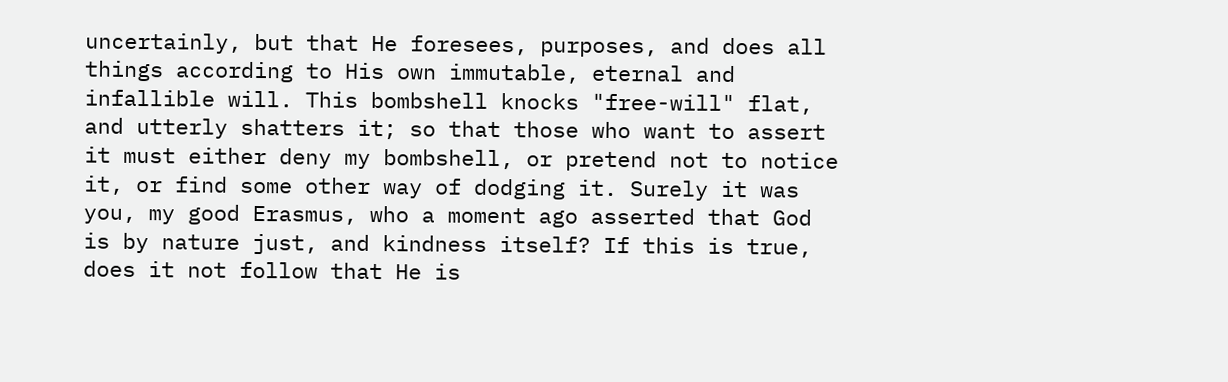uncertainly, but that He foresees, purposes, and does all things according to His own immutable, eternal and infallible will. This bombshell knocks "free-will" flat, and utterly shatters it; so that those who want to assert it must either deny my bombshell, or pretend not to notice it, or find some other way of dodging it. Surely it was you, my good Erasmus, who a moment ago asserted that God is by nature just, and kindness itself? If this is true, does it not follow that He is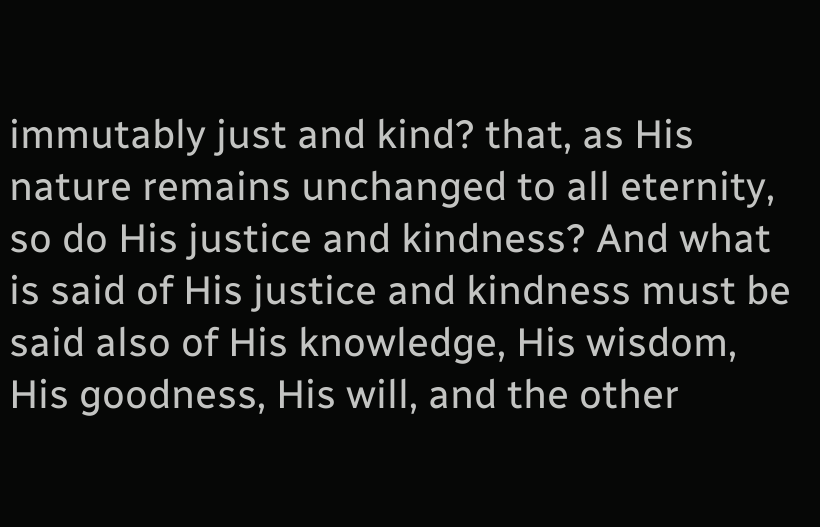immutably just and kind? that, as His nature remains unchanged to all eternity, so do His justice and kindness? And what is said of His justice and kindness must be said also of His knowledge, His wisdom, His goodness, His will, and the other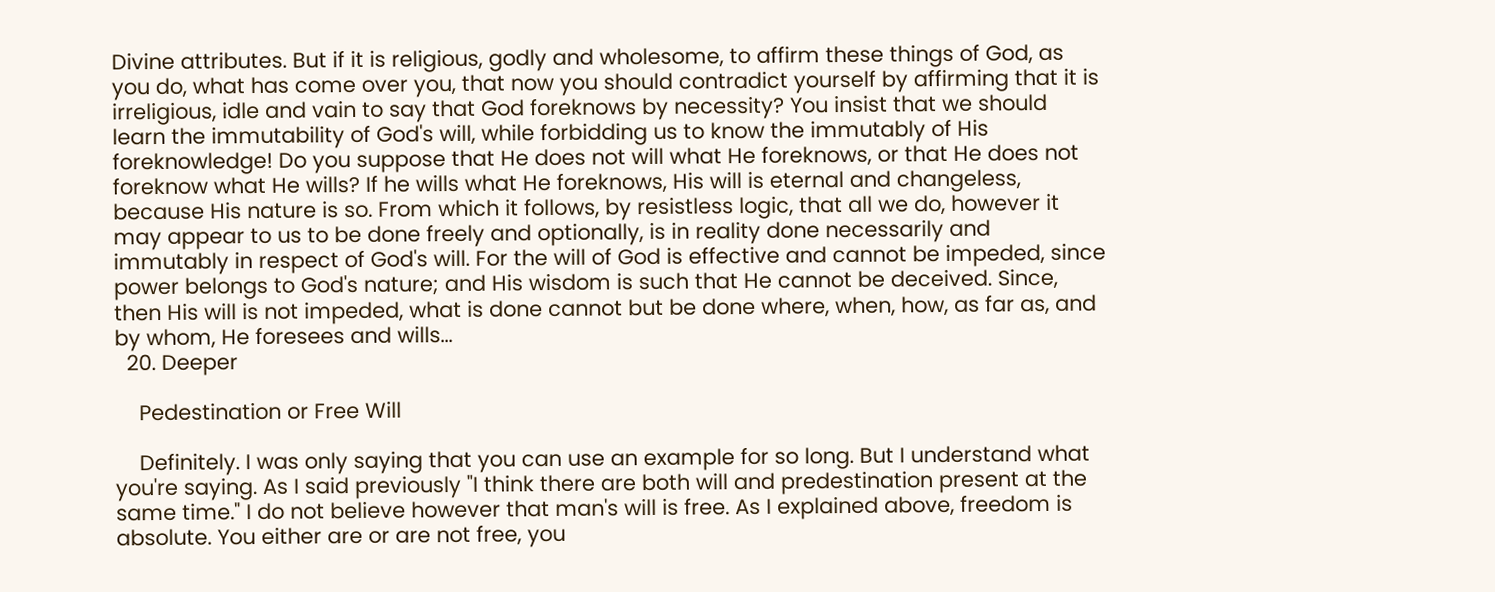Divine attributes. But if it is religious, godly and wholesome, to affirm these things of God, as you do, what has come over you, that now you should contradict yourself by affirming that it is irreligious, idle and vain to say that God foreknows by necessity? You insist that we should learn the immutability of God's will, while forbidding us to know the immutably of His foreknowledge! Do you suppose that He does not will what He foreknows, or that He does not foreknow what He wills? If he wills what He foreknows, His will is eternal and changeless, because His nature is so. From which it follows, by resistless logic, that all we do, however it may appear to us to be done freely and optionally, is in reality done necessarily and immutably in respect of God's will. For the will of God is effective and cannot be impeded, since power belongs to God's nature; and His wisdom is such that He cannot be deceived. Since, then His will is not impeded, what is done cannot but be done where, when, how, as far as, and by whom, He foresees and wills...
  20. Deeper

    Pedestination or Free Will

    Definitely. I was only saying that you can use an example for so long. But I understand what you're saying. As I said previously "I think there are both will and predestination present at the same time." I do not believe however that man's will is free. As I explained above, freedom is absolute. You either are or are not free, you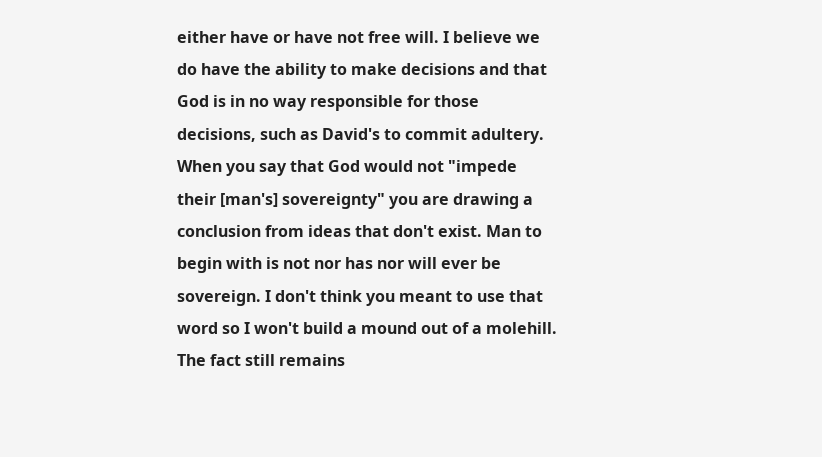either have or have not free will. I believe we do have the ability to make decisions and that God is in no way responsible for those decisions, such as David's to commit adultery. When you say that God would not "impede their [man's] sovereignty" you are drawing a conclusion from ideas that don't exist. Man to begin with is not nor has nor will ever be sovereign. I don't think you meant to use that word so I won't build a mound out of a molehill. The fact still remains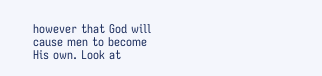however that God will cause men to become His own. Look at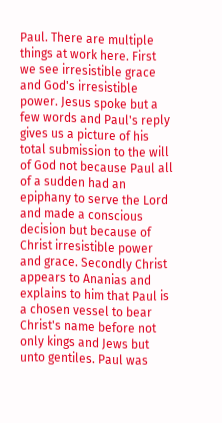Paul. There are multiple things at work here. First we see irresistible grace and God's irresistible power. Jesus spoke but a few words and Paul's reply gives us a picture of his total submission to the will of God not because Paul all of a sudden had an epiphany to serve the Lord and made a conscious decision but because of Christ irresistible power and grace. Secondly Christ appears to Ananias and explains to him that Paul is a chosen vessel to bear Christ's name before not only kings and Jews but unto gentiles. Paul was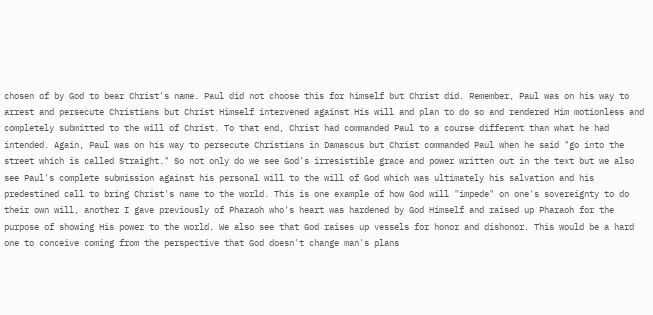chosen of by God to bear Christ's name. Paul did not choose this for himself but Christ did. Remember, Paul was on his way to arrest and persecute Christians but Christ Himself intervened against His will and plan to do so and rendered Him motionless and completely submitted to the will of Christ. To that end, Christ had commanded Paul to a course different than what he had intended. Again, Paul was on his way to persecute Christians in Damascus but Christ commanded Paul when he said "go into the street which is called Straight." So not only do we see God's irresistible grace and power written out in the text but we also see Paul's complete submission against his personal will to the will of God which was ultimately his salvation and his predestined call to bring Christ's name to the world. This is one example of how God will "impede" on one's sovereignty to do their own will, another I gave previously of Pharaoh who's heart was hardened by God Himself and raised up Pharaoh for the purpose of showing His power to the world. We also see that God raises up vessels for honor and dishonor. This would be a hard one to conceive coming from the perspective that God doesn't change man's plans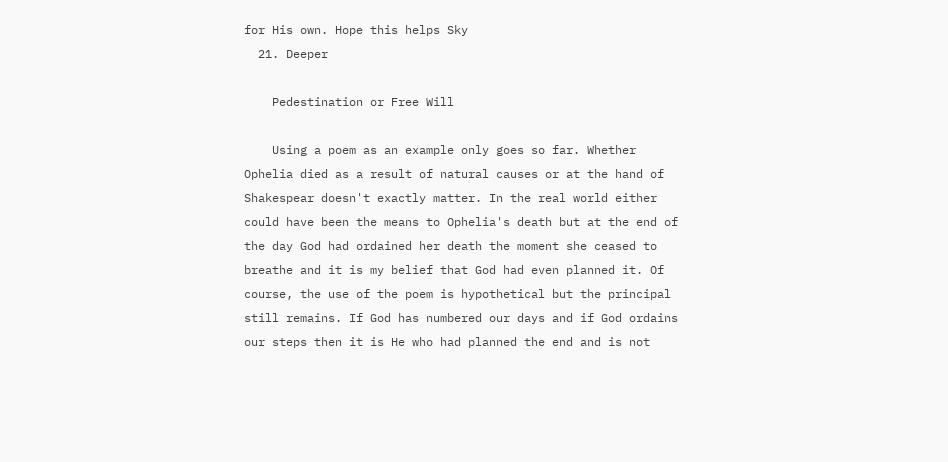for His own. Hope this helps Sky
  21. Deeper

    Pedestination or Free Will

    Using a poem as an example only goes so far. Whether Ophelia died as a result of natural causes or at the hand of Shakespear doesn't exactly matter. In the real world either could have been the means to Ophelia's death but at the end of the day God had ordained her death the moment she ceased to breathe and it is my belief that God had even planned it. Of course, the use of the poem is hypothetical but the principal still remains. If God has numbered our days and if God ordains our steps then it is He who had planned the end and is not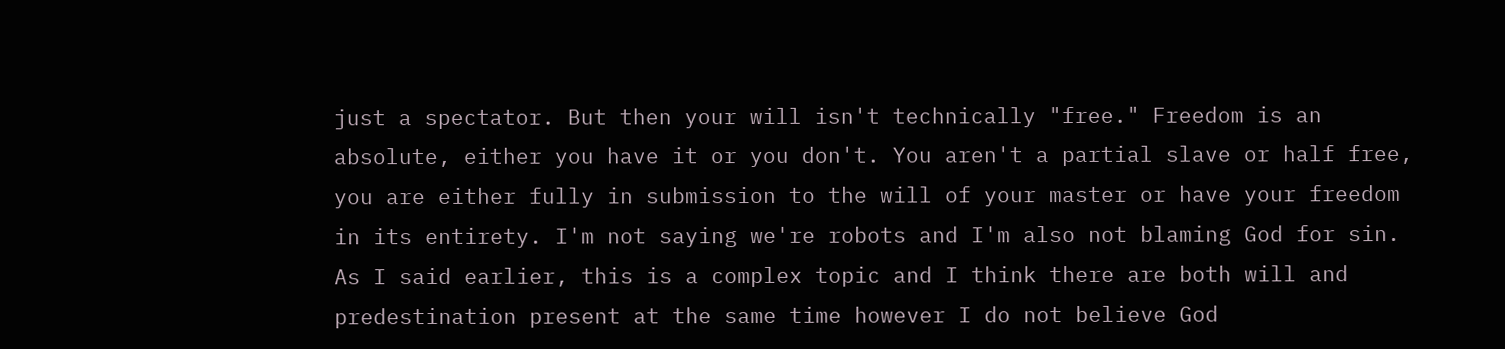just a spectator. But then your will isn't technically "free." Freedom is an absolute, either you have it or you don't. You aren't a partial slave or half free, you are either fully in submission to the will of your master or have your freedom in its entirety. I'm not saying we're robots and I'm also not blaming God for sin. As I said earlier, this is a complex topic and I think there are both will and predestination present at the same time however I do not believe God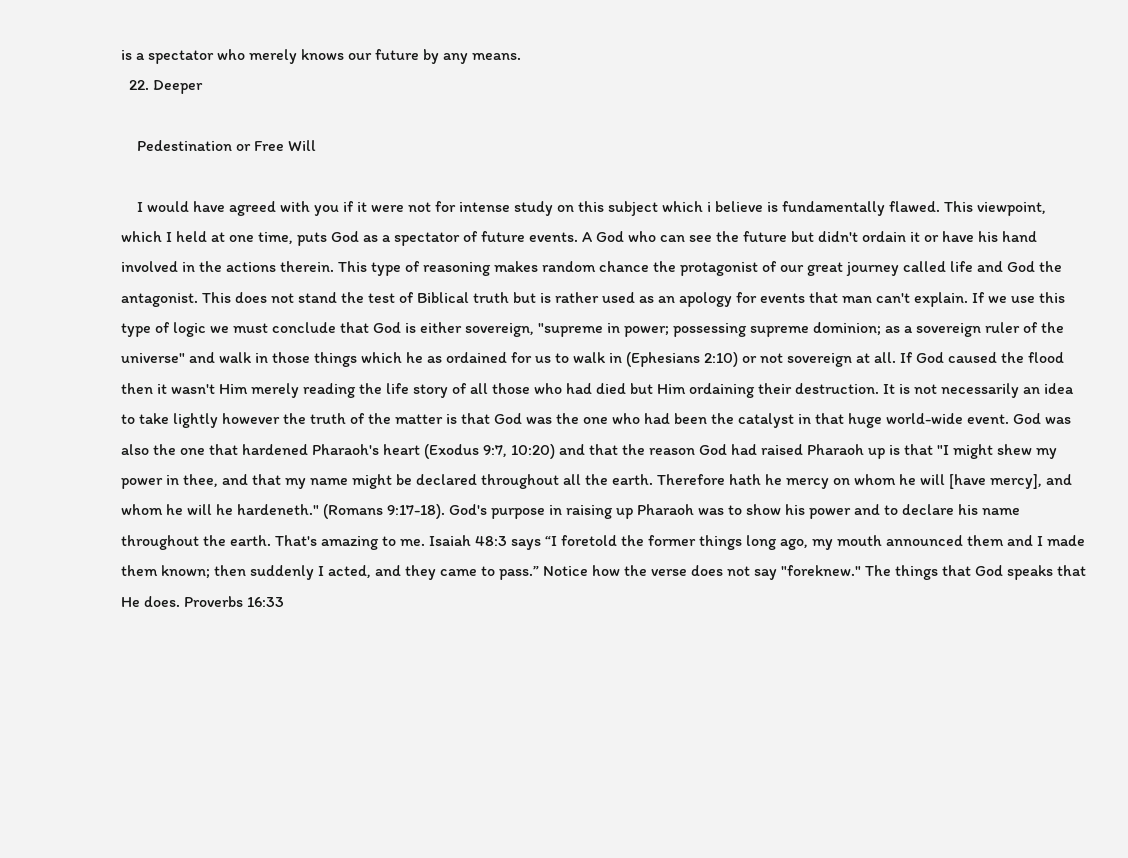is a spectator who merely knows our future by any means.
  22. Deeper

    Pedestination or Free Will

    I would have agreed with you if it were not for intense study on this subject which i believe is fundamentally flawed. This viewpoint, which I held at one time, puts God as a spectator of future events. A God who can see the future but didn't ordain it or have his hand involved in the actions therein. This type of reasoning makes random chance the protagonist of our great journey called life and God the antagonist. This does not stand the test of Biblical truth but is rather used as an apology for events that man can't explain. If we use this type of logic we must conclude that God is either sovereign, "supreme in power; possessing supreme dominion; as a sovereign ruler of the universe" and walk in those things which he as ordained for us to walk in (Ephesians 2:10) or not sovereign at all. If God caused the flood then it wasn't Him merely reading the life story of all those who had died but Him ordaining their destruction. It is not necessarily an idea to take lightly however the truth of the matter is that God was the one who had been the catalyst in that huge world-wide event. God was also the one that hardened Pharaoh's heart (Exodus 9:7, 10:20) and that the reason God had raised Pharaoh up is that "I might shew my power in thee, and that my name might be declared throughout all the earth. Therefore hath he mercy on whom he will [have mercy], and whom he will he hardeneth." (Romans 9:17-18). God's purpose in raising up Pharaoh was to show his power and to declare his name throughout the earth. That's amazing to me. Isaiah 48:3 says “I foretold the former things long ago, my mouth announced them and I made them known; then suddenly I acted, and they came to pass.” Notice how the verse does not say "foreknew." The things that God speaks that He does. Proverbs 16:33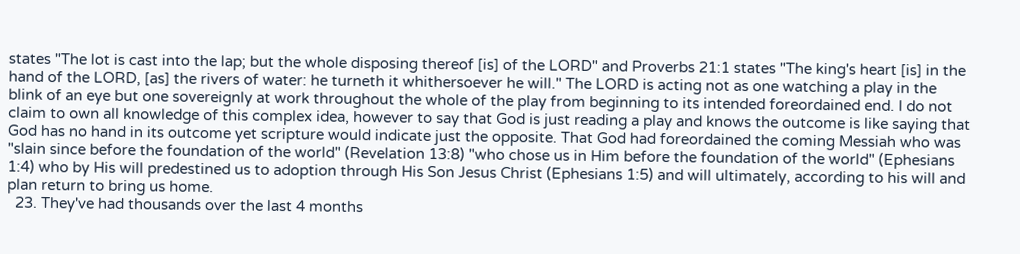states "The lot is cast into the lap; but the whole disposing thereof [is] of the LORD" and Proverbs 21:1 states "The king's heart [is] in the hand of the LORD, [as] the rivers of water: he turneth it whithersoever he will." The LORD is acting not as one watching a play in the blink of an eye but one sovereignly at work throughout the whole of the play from beginning to its intended foreordained end. I do not claim to own all knowledge of this complex idea, however to say that God is just reading a play and knows the outcome is like saying that God has no hand in its outcome yet scripture would indicate just the opposite. That God had foreordained the coming Messiah who was "slain since before the foundation of the world" (Revelation 13:8) "who chose us in Him before the foundation of the world" (Ephesians 1:4) who by His will predestined us to adoption through His Son Jesus Christ (Ephesians 1:5) and will ultimately, according to his will and plan return to bring us home.
  23. They've had thousands over the last 4 months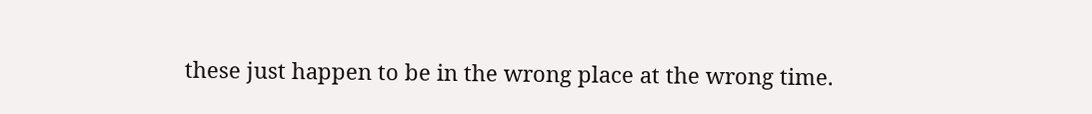these just happen to be in the wrong place at the wrong time.